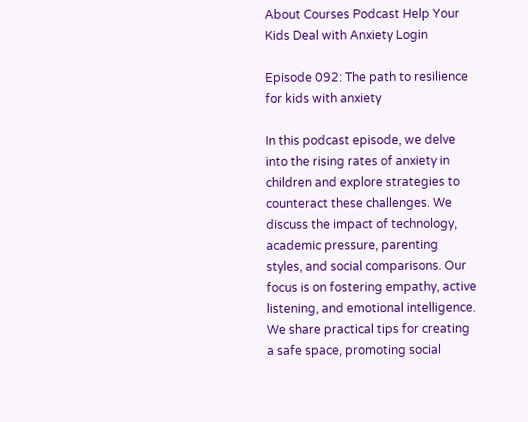About Courses Podcast Help Your Kids Deal with Anxiety Login

Episode 092: The path to resilience for kids with anxiety

In this podcast episode, we delve into the rising rates of anxiety in children and explore strategies to counteract these challenges. We discuss the impact of technology, academic pressure, parenting styles, and social comparisons. Our focus is on fostering empathy, active listening, and emotional intelligence. We share practical tips for creating a safe space, promoting social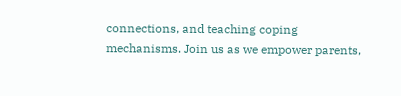connections, and teaching coping mechanisms. Join us as we empower parents,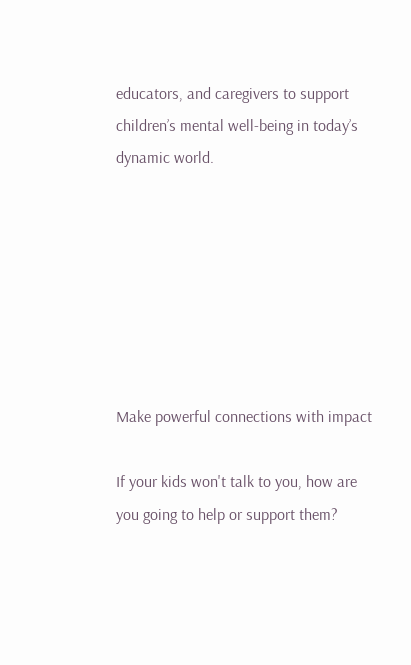educators, and caregivers to support children’s mental well-being in today’s dynamic world.







Make powerful connections with impact

If your kids won't talk to you, how are you going to help or support them?